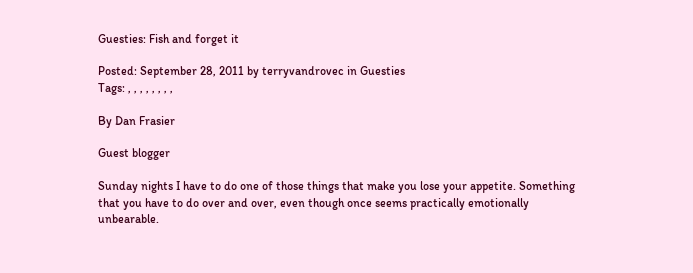Guesties: Fish and forget it

Posted: September 28, 2011 by terryvandrovec in Guesties
Tags: , , , , , , , ,

By Dan Frasier

Guest blogger

Sunday nights I have to do one of those things that make you lose your appetite. Something that you have to do over and over, even though once seems practically emotionally unbearable.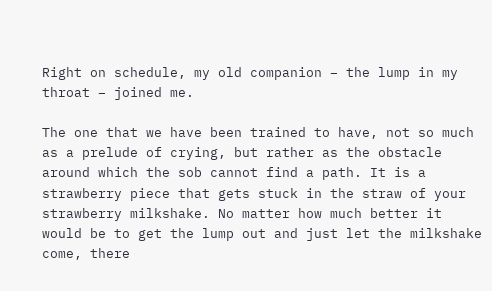Right on schedule, my old companion – the lump in my throat – joined me.

The one that we have been trained to have, not so much as a prelude of crying, but rather as the obstacle around which the sob cannot find a path. It is a strawberry piece that gets stuck in the straw of your strawberry milkshake. No matter how much better it would be to get the lump out and just let the milkshake come, there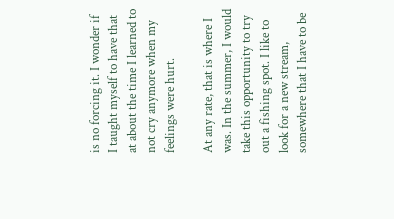is no forcing it. I wonder if I taught myself to have that at about the time I learned to not cry anymore when my feelings were hurt.

At any rate, that is where I was. In the summer, I would take this opportunity to try out a fishing spot. I like to look for a new stream, somewhere that I have to be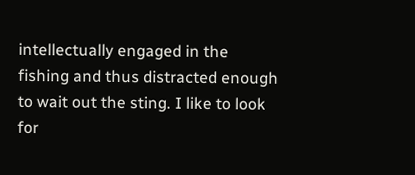intellectually engaged in the fishing and thus distracted enough to wait out the sting. I like to look for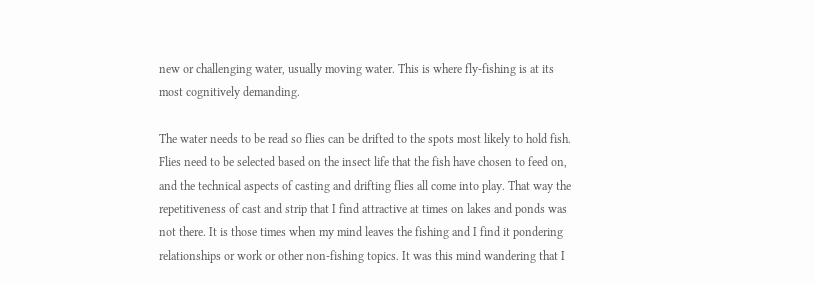new or challenging water, usually moving water. This is where fly-fishing is at its most cognitively demanding.

The water needs to be read so flies can be drifted to the spots most likely to hold fish. Flies need to be selected based on the insect life that the fish have chosen to feed on, and the technical aspects of casting and drifting flies all come into play. That way the repetitiveness of cast and strip that I find attractive at times on lakes and ponds was not there. It is those times when my mind leaves the fishing and I find it pondering relationships or work or other non-fishing topics. It was this mind wandering that I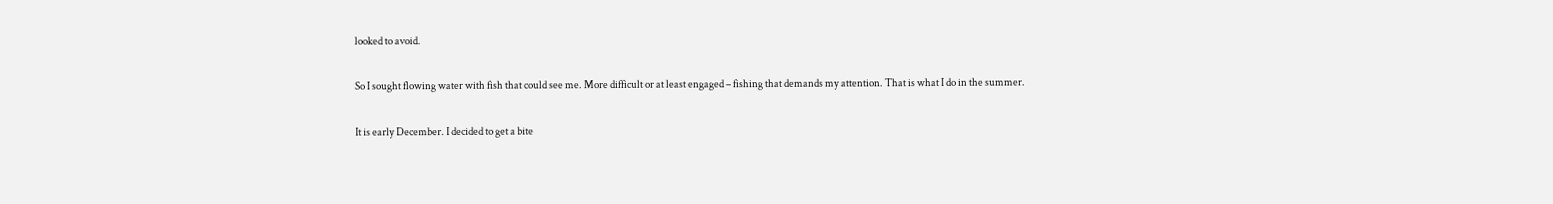looked to avoid.

So I sought flowing water with fish that could see me. More difficult or at least engaged – fishing that demands my attention. That is what I do in the summer.

It is early December. I decided to get a bite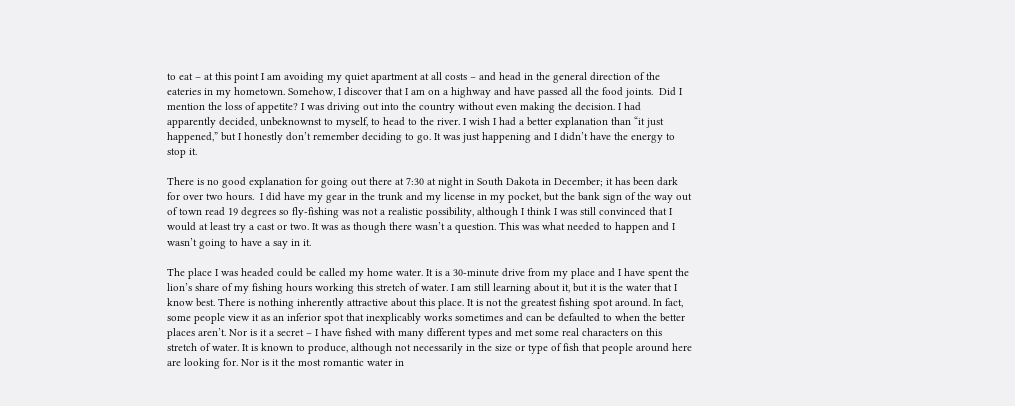to eat – at this point I am avoiding my quiet apartment at all costs – and head in the general direction of the eateries in my hometown. Somehow, I discover that I am on a highway and have passed all the food joints.  Did I mention the loss of appetite? I was driving out into the country without even making the decision. I had apparently decided, unbeknownst to myself, to head to the river. I wish I had a better explanation than “it just happened,” but I honestly don’t remember deciding to go. It was just happening and I didn’t have the energy to stop it.

There is no good explanation for going out there at 7:30 at night in South Dakota in December; it has been dark for over two hours.  I did have my gear in the trunk and my license in my pocket, but the bank sign of the way out of town read 19 degrees so fly-fishing was not a realistic possibility, although I think I was still convinced that I would at least try a cast or two. It was as though there wasn’t a question. This was what needed to happen and I wasn’t going to have a say in it.

The place I was headed could be called my home water. It is a 30-minute drive from my place and I have spent the lion’s share of my fishing hours working this stretch of water. I am still learning about it, but it is the water that I know best. There is nothing inherently attractive about this place. It is not the greatest fishing spot around. In fact, some people view it as an inferior spot that inexplicably works sometimes and can be defaulted to when the better places aren’t. Nor is it a secret – I have fished with many different types and met some real characters on this stretch of water. It is known to produce, although not necessarily in the size or type of fish that people around here are looking for. Nor is it the most romantic water in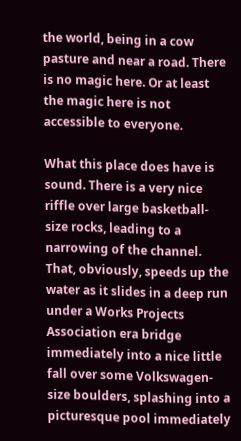the world, being in a cow pasture and near a road. There is no magic here. Or at least the magic here is not accessible to everyone.

What this place does have is sound. There is a very nice riffle over large basketball-size rocks, leading to a narrowing of the channel. That, obviously, speeds up the water as it slides in a deep run under a Works Projects Association era bridge immediately into a nice little fall over some Volkswagen-size boulders, splashing into a picturesque pool immediately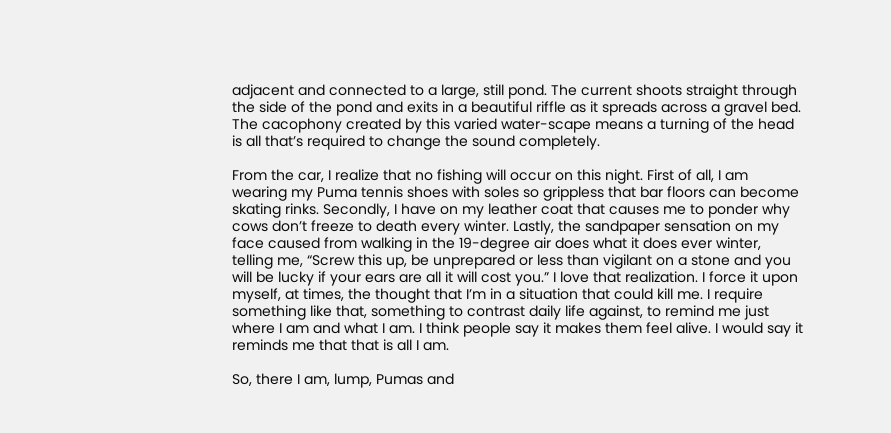adjacent and connected to a large, still pond. The current shoots straight through the side of the pond and exits in a beautiful riffle as it spreads across a gravel bed. The cacophony created by this varied water-scape means a turning of the head is all that’s required to change the sound completely.

From the car, I realize that no fishing will occur on this night. First of all, I am wearing my Puma tennis shoes with soles so grippless that bar floors can become skating rinks. Secondly, I have on my leather coat that causes me to ponder why cows don’t freeze to death every winter. Lastly, the sandpaper sensation on my face caused from walking in the 19-degree air does what it does ever winter, telling me, “Screw this up, be unprepared or less than vigilant on a stone and you will be lucky if your ears are all it will cost you.” I love that realization. I force it upon myself, at times, the thought that I’m in a situation that could kill me. I require something like that, something to contrast daily life against, to remind me just where I am and what I am. I think people say it makes them feel alive. I would say it reminds me that that is all I am.

So, there I am, lump, Pumas and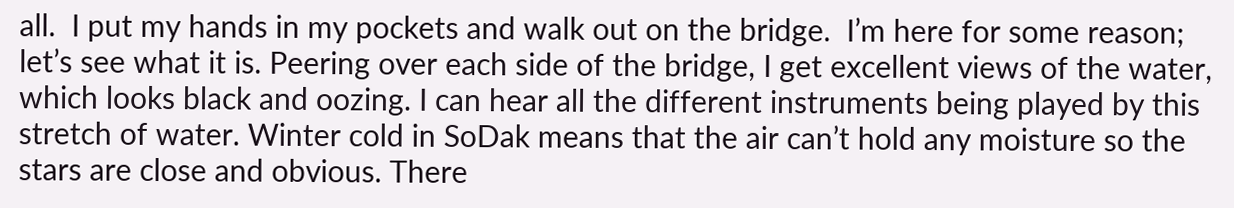all.  I put my hands in my pockets and walk out on the bridge.  I’m here for some reason; let’s see what it is. Peering over each side of the bridge, I get excellent views of the water, which looks black and oozing. I can hear all the different instruments being played by this stretch of water. Winter cold in SoDak means that the air can’t hold any moisture so the stars are close and obvious. There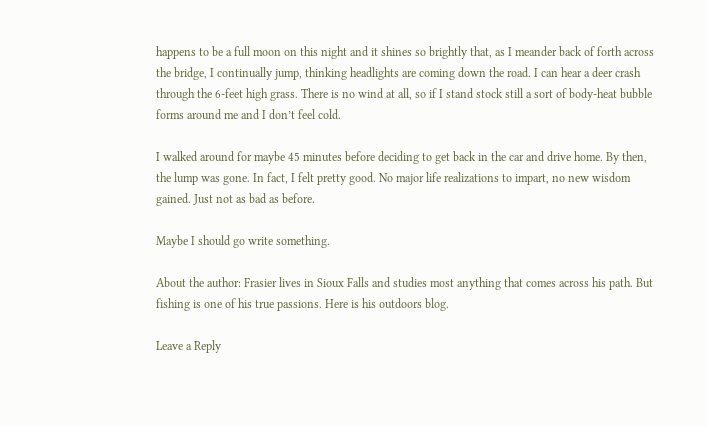happens to be a full moon on this night and it shines so brightly that, as I meander back of forth across the bridge, I continually jump, thinking headlights are coming down the road. I can hear a deer crash through the 6-feet high grass. There is no wind at all, so if I stand stock still a sort of body-heat bubble forms around me and I don’t feel cold.

I walked around for maybe 45 minutes before deciding to get back in the car and drive home. By then, the lump was gone. In fact, I felt pretty good. No major life realizations to impart, no new wisdom gained. Just not as bad as before.

Maybe I should go write something.

About the author: Frasier lives in Sioux Falls and studies most anything that comes across his path. But fishing is one of his true passions. Here is his outdoors blog.

Leave a Reply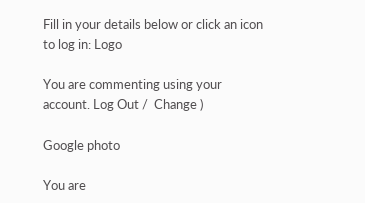Fill in your details below or click an icon to log in: Logo

You are commenting using your account. Log Out /  Change )

Google photo

You are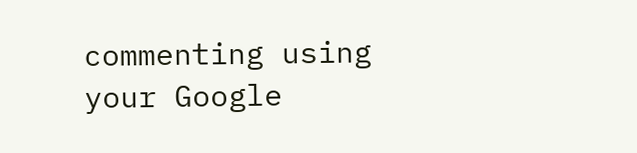commenting using your Google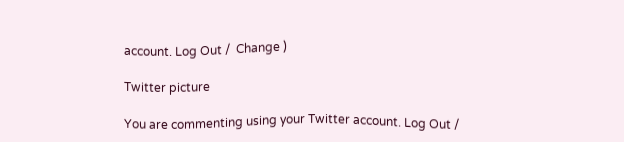account. Log Out /  Change )

Twitter picture

You are commenting using your Twitter account. Log Out /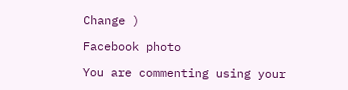Change )

Facebook photo

You are commenting using your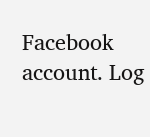Facebook account. Log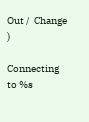Out /  Change )

Connecting to %s